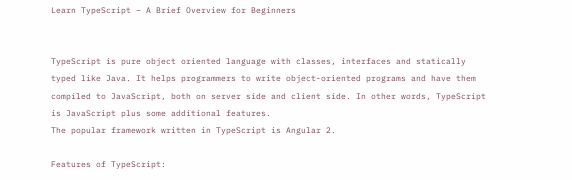Learn TypeScript – A Brief Overview for Beginners


TypeScript is pure object oriented language with classes, interfaces and statically typed like Java. It helps programmers to write object-oriented programs and have them compiled to JavaScript, both on server side and client side. In other words, TypeScript is JavaScript plus some additional features.
The popular framework written in TypeScript is Angular 2.

Features of TypeScript: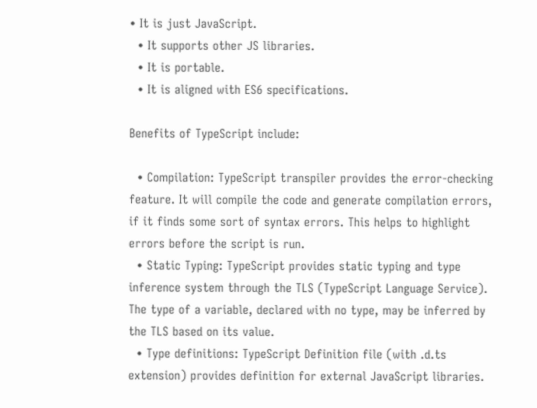• It is just JavaScript.
  • It supports other JS libraries.
  • It is portable.
  • It is aligned with ES6 specifications.

Benefits of TypeScript include:

  • Compilation: TypeScript transpiler provides the error-checking feature. It will compile the code and generate compilation errors, if it finds some sort of syntax errors. This helps to highlight errors before the script is run.
  • Static Typing: TypeScript provides static typing and type inference system through the TLS (TypeScript Language Service). The type of a variable, declared with no type, may be inferred by the TLS based on its value.
  • Type definitions: TypeScript Definition file (with .d.ts extension) provides definition for external JavaScript libraries.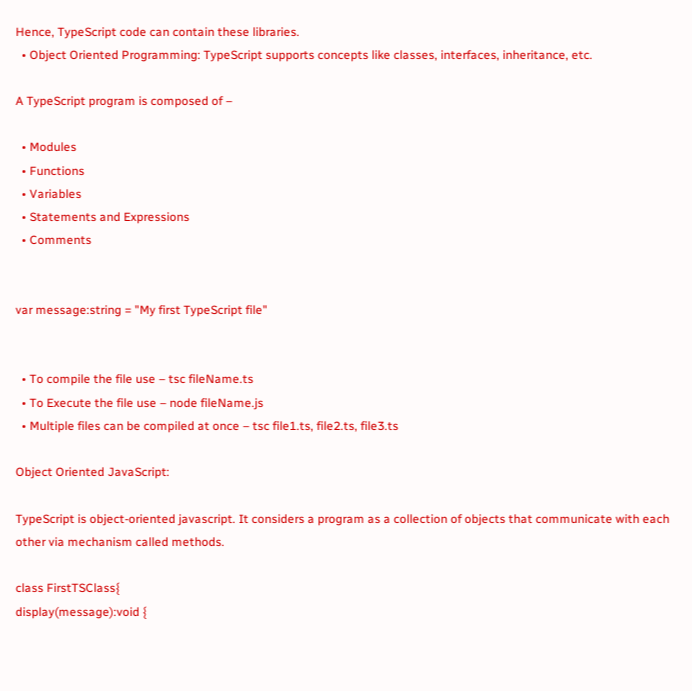Hence, TypeScript code can contain these libraries.
  • Object Oriented Programming: TypeScript supports concepts like classes, interfaces, inheritance, etc.

A TypeScript program is composed of –

  • Modules
  • Functions
  • Variables
  • Statements and Expressions
  • Comments


var message:string = "My first TypeScript file"


  • To compile the file use – tsc fileName.ts
  • To Execute the file use – node fileName.js
  • Multiple files can be compiled at once – tsc file1.ts, file2.ts, file3.ts

Object Oriented JavaScript:

TypeScript is object-oriented javascript. It considers a program as a collection of objects that communicate with each other via mechanism called methods.

class FirstTSClass{
display(message):void {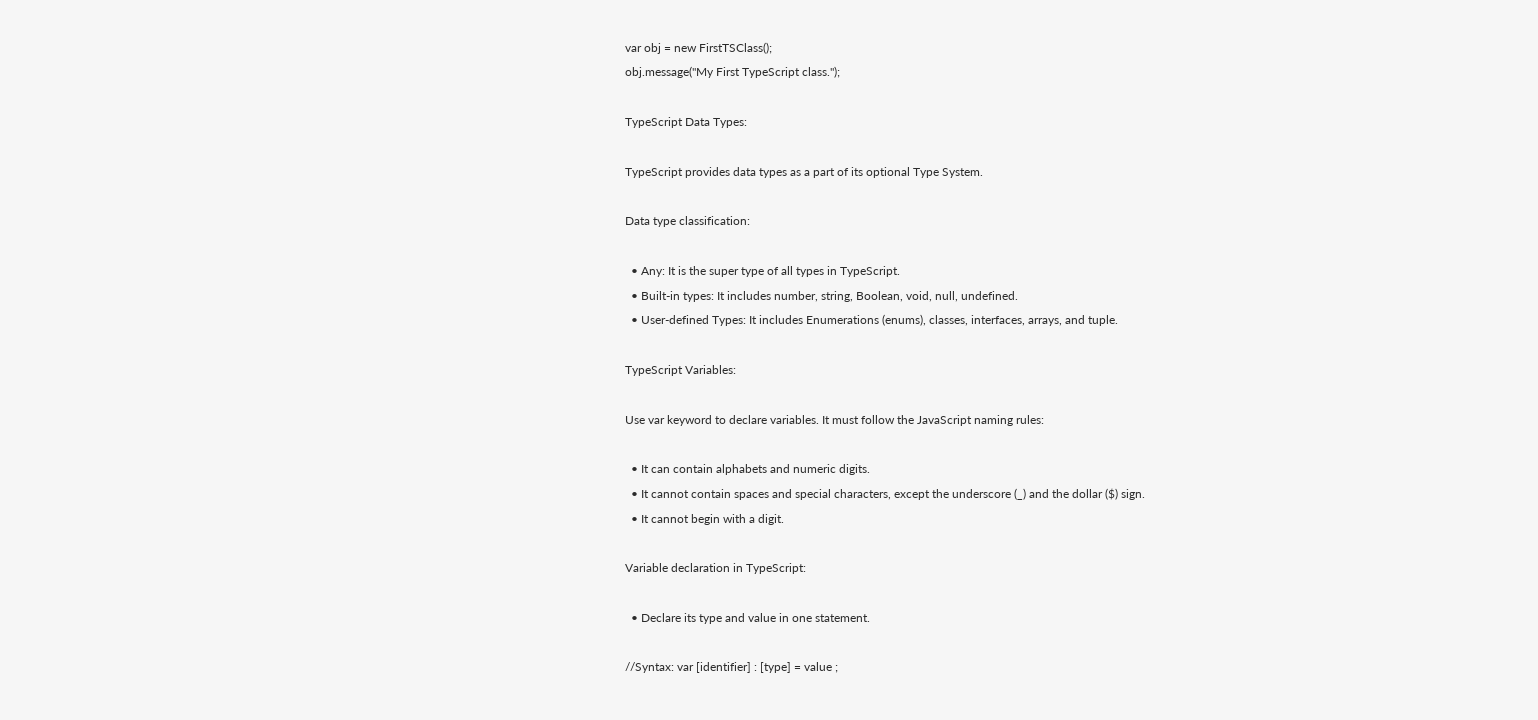var obj = new FirstTSClass();
obj.message("My First TypeScript class.");

TypeScript Data Types:

TypeScript provides data types as a part of its optional Type System.

Data type classification:

  • Any: It is the super type of all types in TypeScript.
  • Built-in types: It includes number, string, Boolean, void, null, undefined.
  • User-defined Types: It includes Enumerations (enums), classes, interfaces, arrays, and tuple.

TypeScript Variables:

Use var keyword to declare variables. It must follow the JavaScript naming rules:

  • It can contain alphabets and numeric digits.
  • It cannot contain spaces and special characters, except the underscore (_) and the dollar ($) sign.
  • It cannot begin with a digit.

Variable declaration in TypeScript:

  • Declare its type and value in one statement.

//Syntax: var [identifier] : [type] = value ;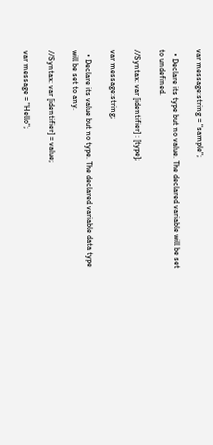var message:string = "sample";

  • Declare its type but no value. The declared variable will be set to undefined.

//Syntax: var [identifier] : [type];

var message:string;

  • Declare its value but no type. The declared variable data type will be set to any.

//Syntax: var [identifier] = value;

var message = "Hello";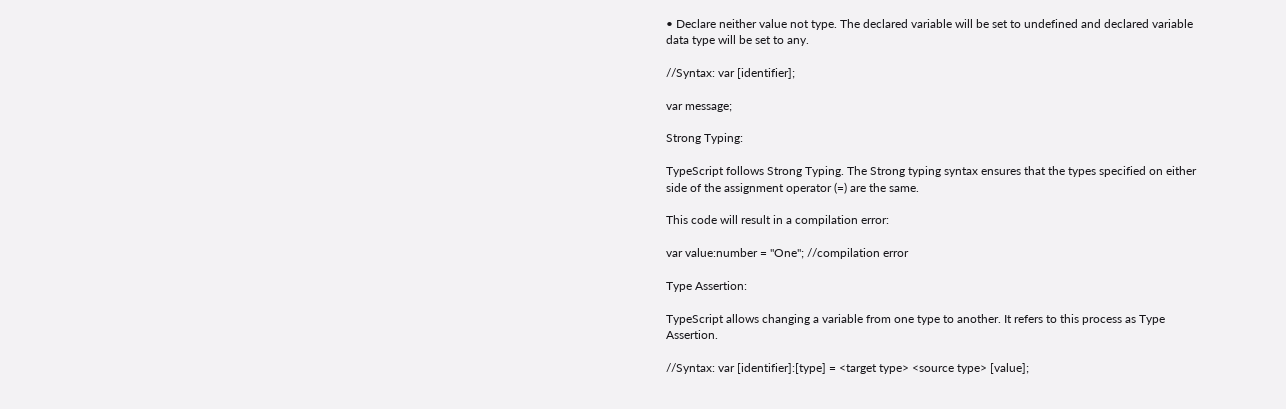• Declare neither value not type. The declared variable will be set to undefined and declared variable data type will be set to any.

//Syntax: var [identifier];

var message;

Strong Typing:

TypeScript follows Strong Typing. The Strong typing syntax ensures that the types specified on either side of the assignment operator (=) are the same.

This code will result in a compilation error:

var value:number = "One"; //compilation error

Type Assertion:

TypeScript allows changing a variable from one type to another. It refers to this process as Type Assertion.

//Syntax: var [identifier]:[type] = <target type> <source type> [value];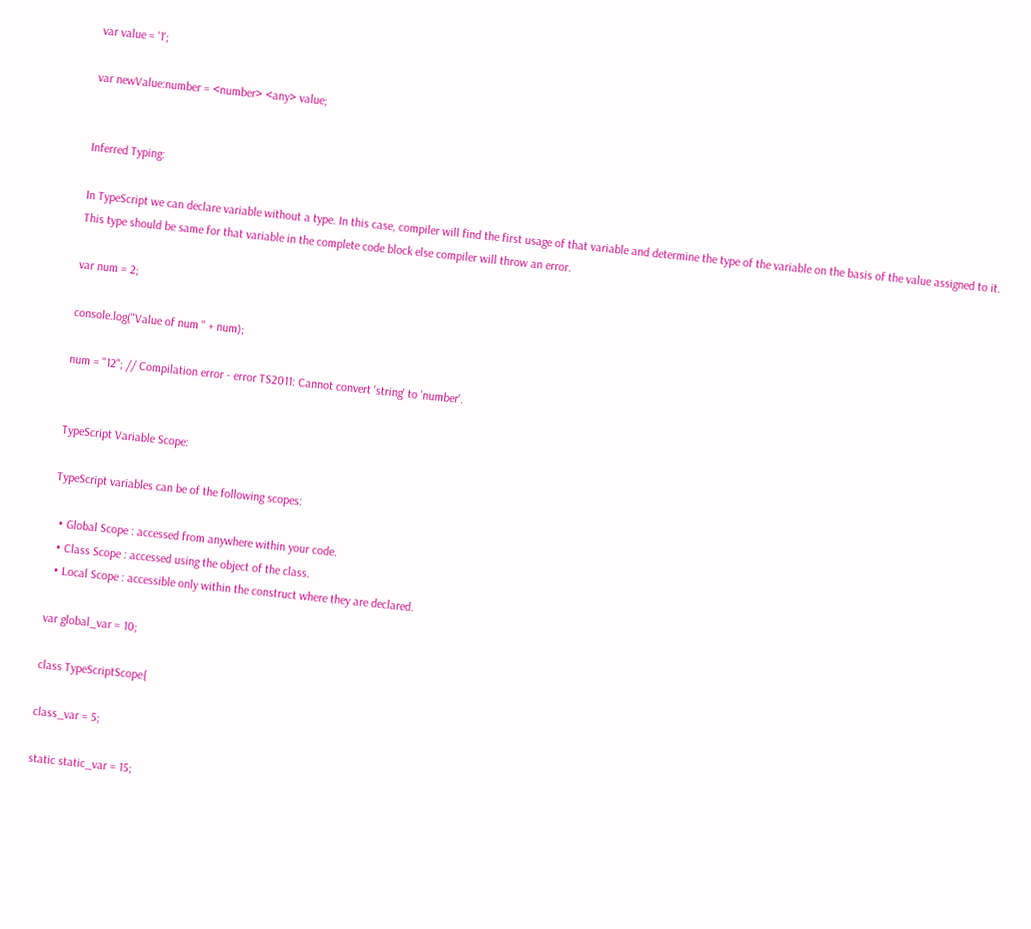var value = '1';

var newValue:number = <number> <any> value;


Inferred Typing:

In TypeScript we can declare variable without a type. In this case, compiler will find the first usage of that variable and determine the type of the variable on the basis of the value assigned to it. This type should be same for that variable in the complete code block else compiler will throw an error.

var num = 2;

console.log("Value of num " + num);

num = "12"; // Compilation error - error TS2011: Cannot convert 'string' to 'number'.


TypeScript Variable Scope:

TypeScript variables can be of the following scopes:

  • Global Scope : accessed from anywhere within your code.
  • Class Scope : accessed using the object of the class.
  • Local Scope : accessible only within the construct where they are declared.

var global_var = 10;

class TypeScriptScope{

class_var = 5;

static static_var = 15;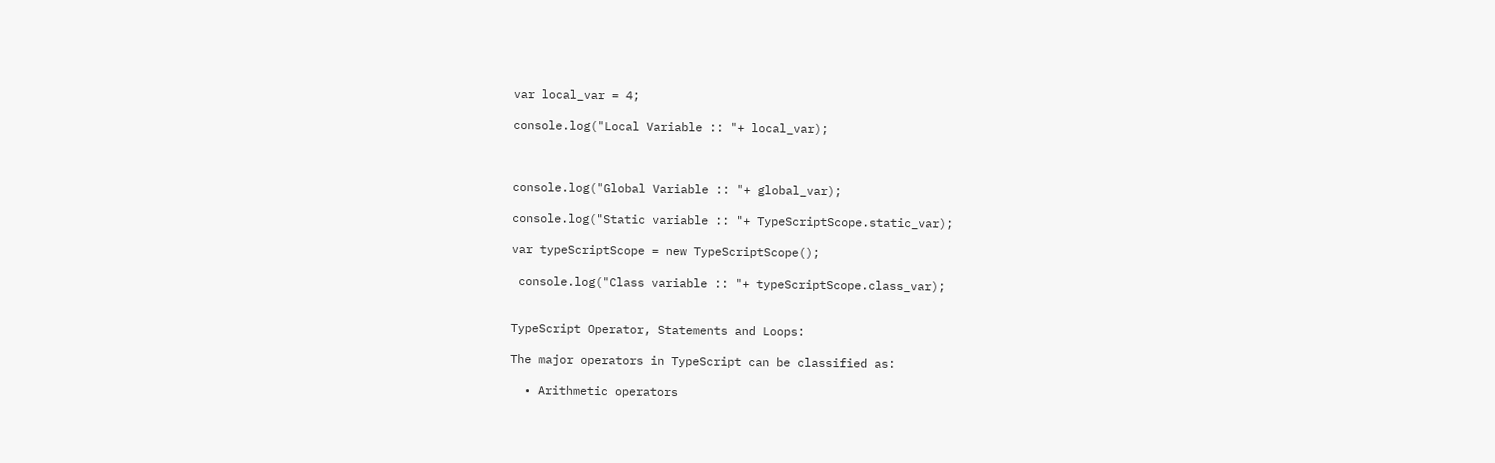var local_var = 4;

console.log("Local Variable :: "+ local_var);



console.log("Global Variable :: "+ global_var);

console.log("Static variable :: "+ TypeScriptScope.static_var);

var typeScriptScope = new TypeScriptScope();

 console.log("Class variable :: "+ typeScriptScope.class_var);


TypeScript Operator, Statements and Loops:

The major operators in TypeScript can be classified as:

  • Arithmetic operators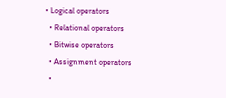• Logical operators
  • Relational operators
  • Bitwise operators
  • Assignment operators
  •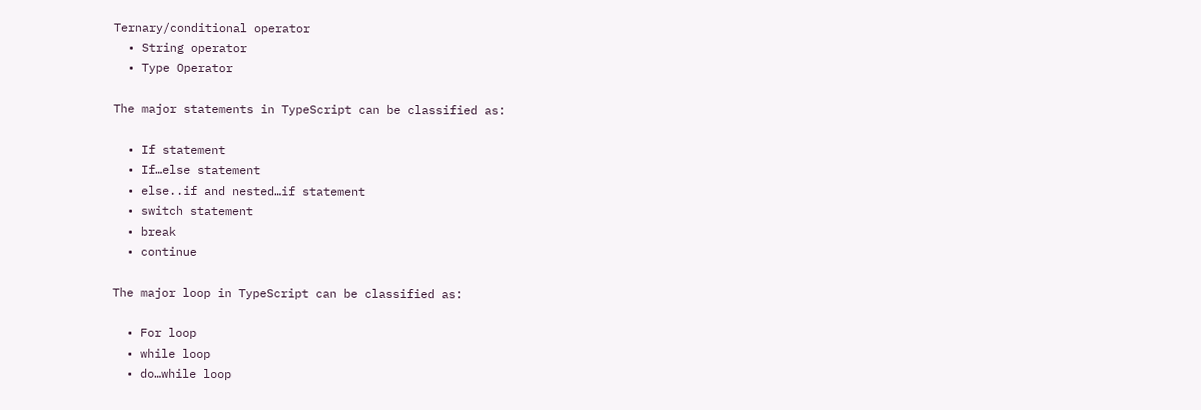Ternary/conditional operator
  • String operator
  • Type Operator

The major statements in TypeScript can be classified as:

  • If statement
  • If…else statement
  • else..if and nested…if statement
  • switch statement
  • break
  • continue

The major loop in TypeScript can be classified as:

  • For loop
  • while loop
  • do…while loop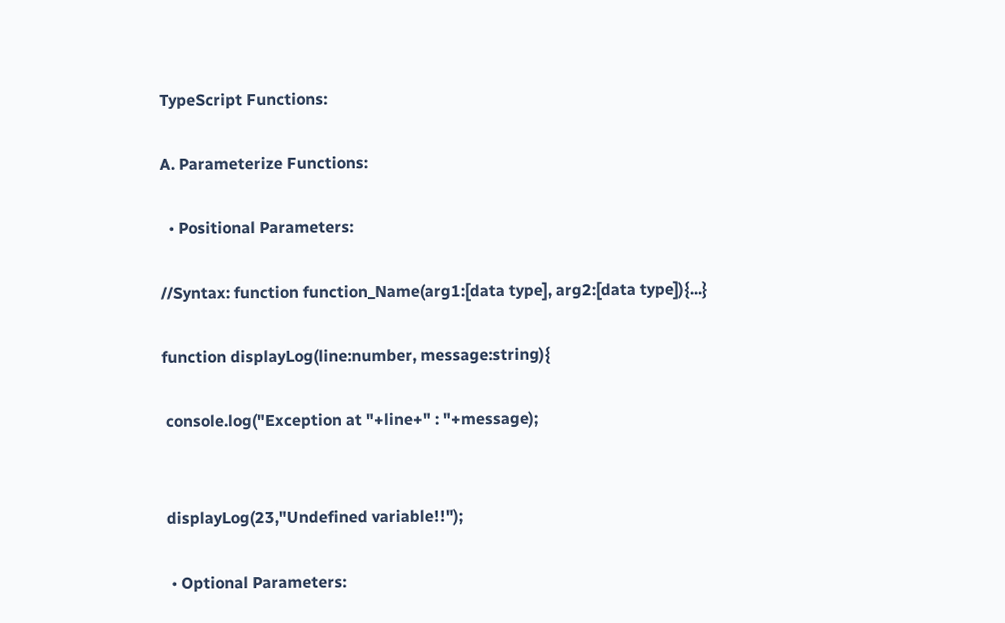TypeScript Functions:

A. Parameterize Functions:

  • Positional Parameters:

//Syntax: function function_Name(arg1:[data type], arg2:[data type]){...}

function displayLog(line:number, message:string){

 console.log("Exception at "+line+" : "+message);


 displayLog(23,"Undefined variable!!");

  • Optional Parameters: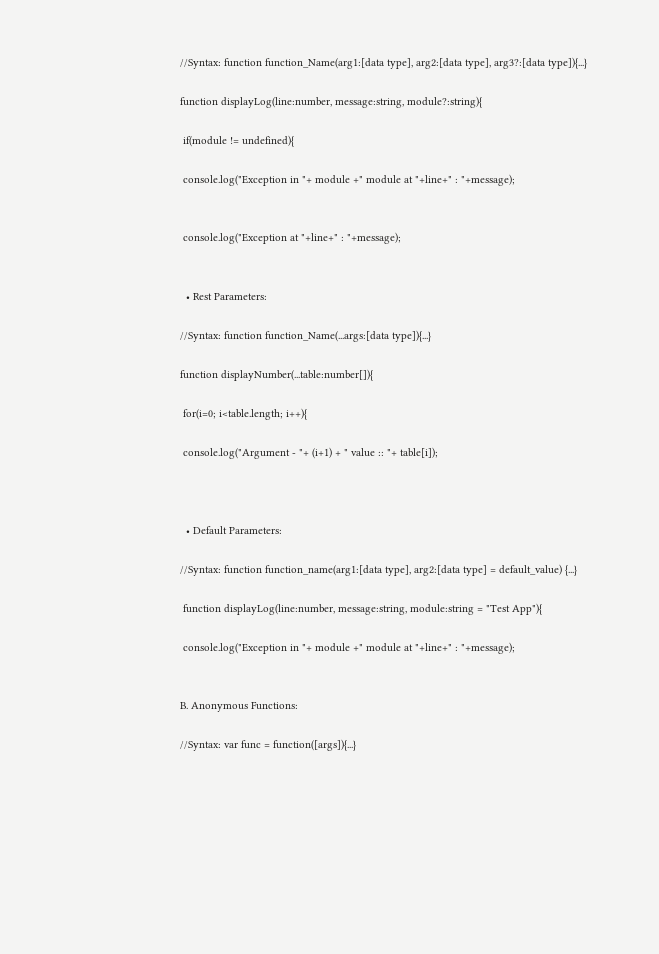//Syntax: function function_Name(arg1:[data type], arg2:[data type], arg3?:[data type]){...}

function displayLog(line:number, message:string, module?:string){

 if(module != undefined){

 console.log("Exception in "+ module +" module at "+line+" : "+message);


 console.log("Exception at "+line+" : "+message);


  • Rest Parameters:

//Syntax: function function_Name(...args:[data type]){...}

function displayNumber(...table:number[]){

 for(i=0; i<table.length; i++){

 console.log("Argument - "+ (i+1) + " value :: "+ table[i]);



  • Default Parameters:

//Syntax: function function_name(arg1:[data type], arg2:[data type] = default_value) {...}

 function displayLog(line:number, message:string, module:string = "Test App"){

 console.log("Exception in "+ module +" module at "+line+" : "+message);


B. Anonymous Functions:

//Syntax: var func = function([args]){...}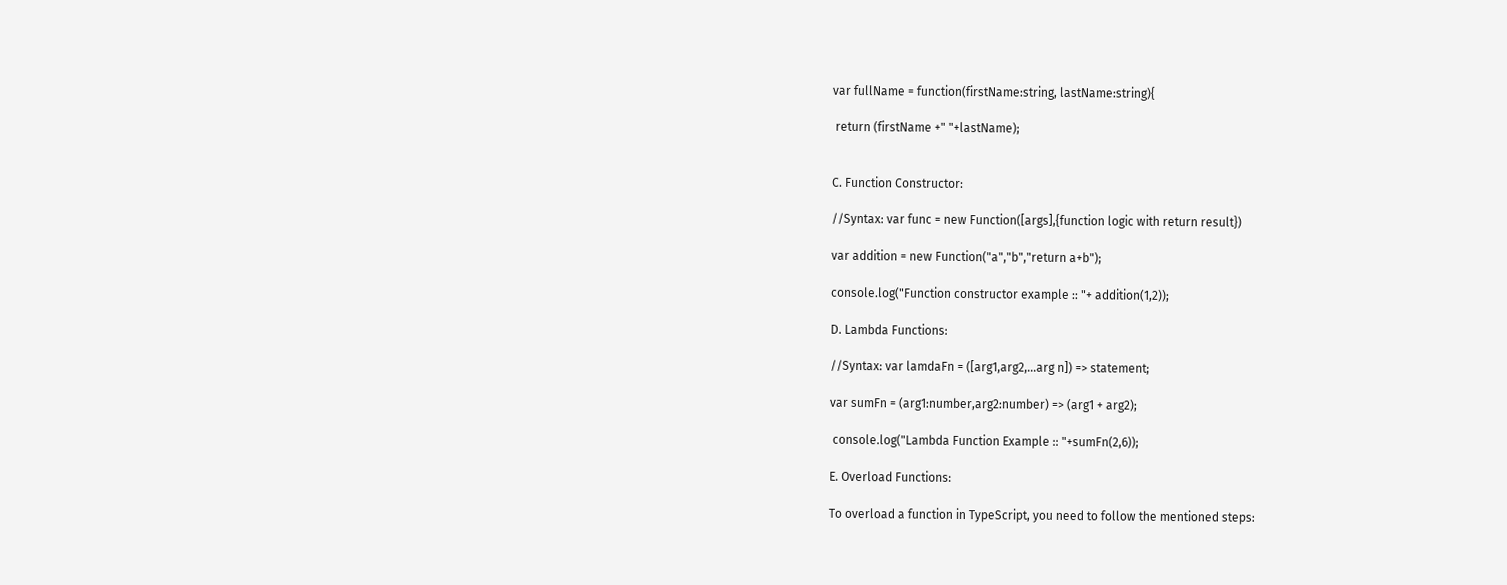var fullName = function(firstName:string, lastName:string){

 return (firstName +" "+lastName);


C. Function Constructor:

//Syntax: var func = new Function([args],{function logic with return result})

var addition = new Function("a","b","return a+b");

console.log("Function constructor example :: "+ addition(1,2));

D. Lambda Functions:

//Syntax: var lamdaFn = ([arg1,arg2,...arg n]) => statement;

var sumFn = (arg1:number,arg2:number) => (arg1 + arg2);

 console.log("Lambda Function Example :: "+sumFn(2,6));

E. Overload Functions:

To overload a function in TypeScript, you need to follow the mentioned steps: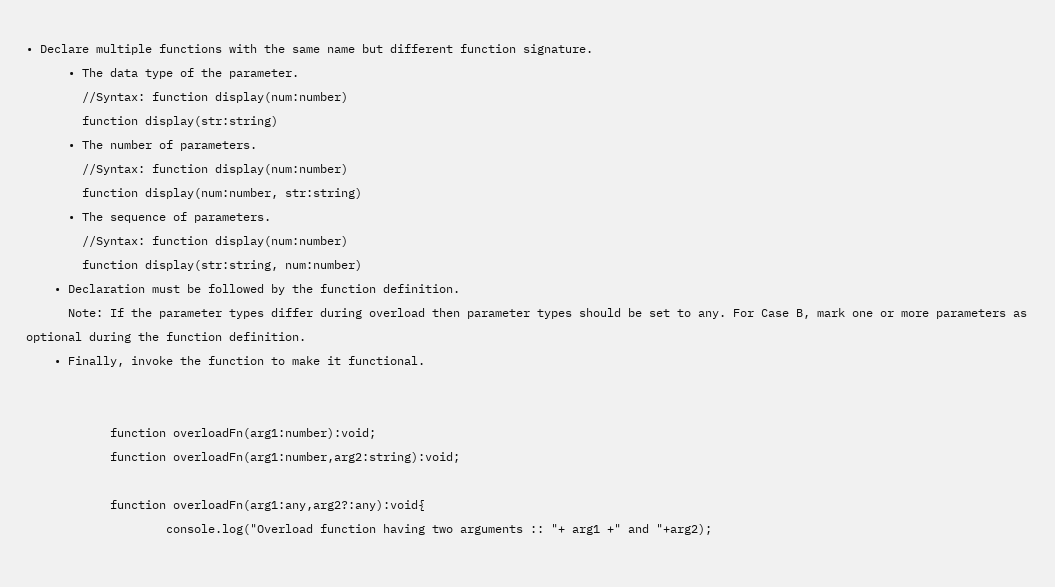• Declare multiple functions with the same name but different function signature.
      • The data type of the parameter.
        //Syntax: function display(num:number)
        function display(str:string)
      • The number of parameters.
        //Syntax: function display(num:number)
        function display(num:number, str:string)
      • The sequence of parameters.
        //Syntax: function display(num:number)
        function display(str:string, num:number)
    • Declaration must be followed by the function definition.
      Note: If the parameter types differ during overload then parameter types should be set to any. For Case B, mark one or more parameters as optional during the function definition.
    • Finally, invoke the function to make it functional.


            function overloadFn(arg1:number):void;
            function overloadFn(arg1:number,arg2:string):void;

            function overloadFn(arg1:any,arg2?:any):void{
                    console.log("Overload function having two arguments :: "+ arg1 +" and "+arg2);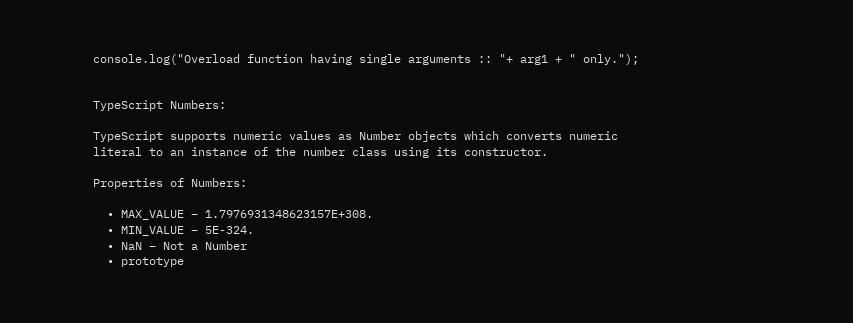console.log("Overload function having single arguments :: "+ arg1 + " only.");


TypeScript Numbers:

TypeScript supports numeric values as Number objects which converts numeric literal to an instance of the number class using its constructor.

Properties of Numbers:

  • MAX_VALUE – 1.7976931348623157E+308.
  • MIN_VALUE – 5E-324.
  • NaN – Not a Number
  • prototype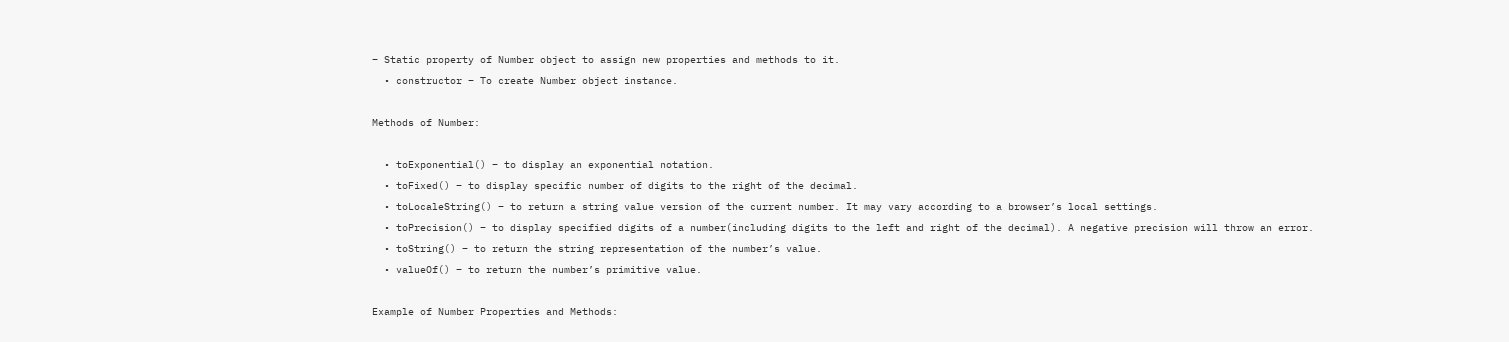– Static property of Number object to assign new properties and methods to it.
  • constructor – To create Number object instance.

Methods of Number:

  • toExponential() – to display an exponential notation.
  • toFixed() – to display specific number of digits to the right of the decimal.
  • toLocaleString() – to return a string value version of the current number. It may vary according to a browser’s local settings.
  • toPrecision() – to display specified digits of a number(including digits to the left and right of the decimal). A negative precision will throw an error.
  • toString() – to return the string representation of the number’s value.
  • valueOf() – to return the number’s primitive value.

Example of Number Properties and Methods: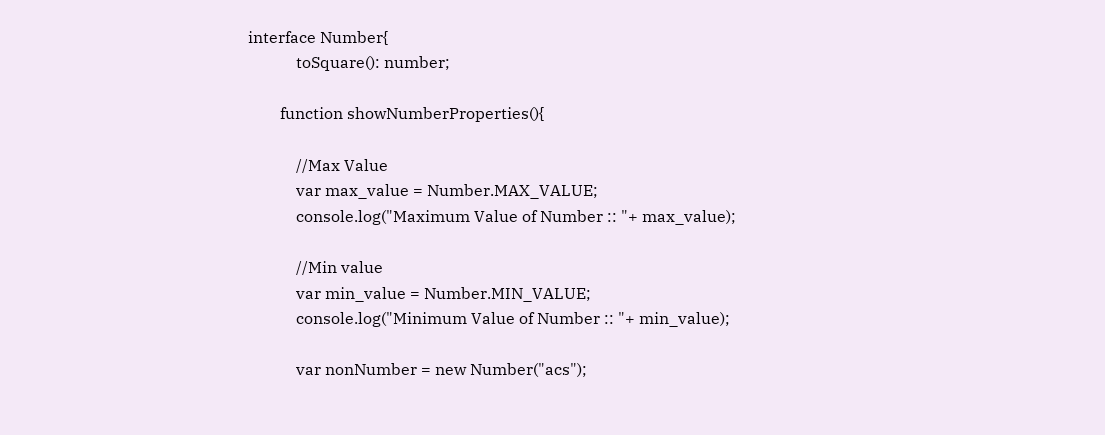interface Number{
            toSquare(): number;

        function showNumberProperties(){

            //Max Value
            var max_value = Number.MAX_VALUE;
            console.log("Maximum Value of Number :: "+ max_value);

            //Min value
            var min_value = Number.MIN_VALUE;
            console.log("Minimum Value of Number :: "+ min_value);

            var nonNumber = new Number("acs");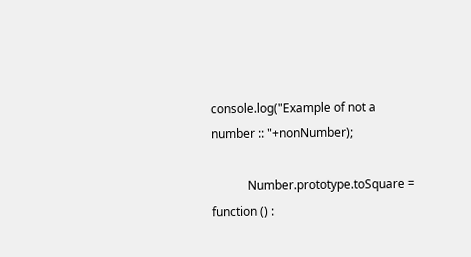console.log("Example of not a number :: "+nonNumber);

            Number.prototype.toSquare = function () :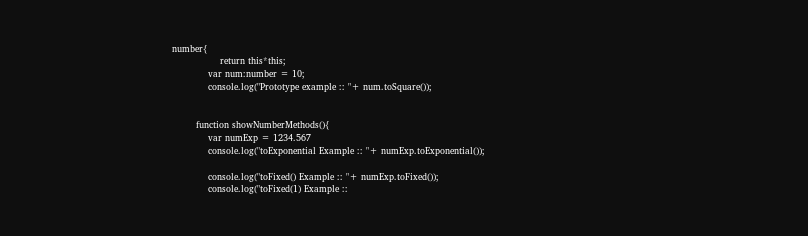number{
                return this*this;
            var num:number = 10;
            console.log("Prototype example :: "+ num.toSquare());


        function showNumberMethods(){
            var numExp = 1234.567
            console.log("toExponential Example :: "+ numExp.toExponential());

            console.log("toFixed() Example :: "+ numExp.toFixed());
            console.log("toFixed(1) Example ::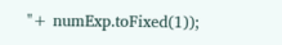"+ numExp.toFixed(1));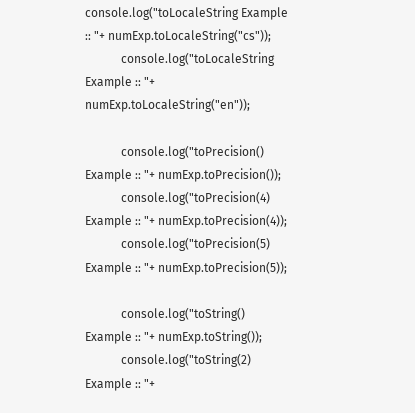console.log("toLocaleString Example :: "+ numExp.toLocaleString("cs"));
            console.log("toLocaleString Example :: "+ numExp.toLocaleString("en"));

            console.log("toPrecision() Example :: "+ numExp.toPrecision());
            console.log("toPrecision(4) Example :: "+ numExp.toPrecision(4));
            console.log("toPrecision(5) Example :: "+ numExp.toPrecision(5));

            console.log("toString() Example :: "+ numExp.toString());
            console.log("toString(2) Example :: "+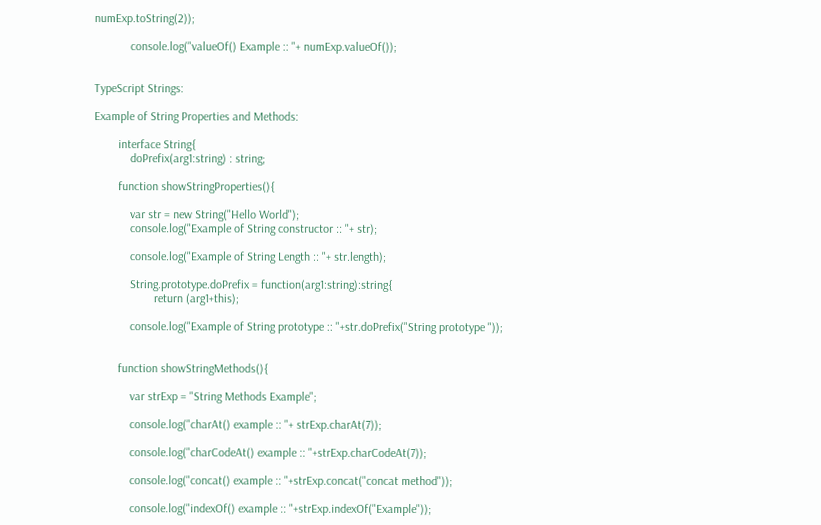numExp.toString(2));

            console.log("valueOf() Example :: "+ numExp.valueOf());


TypeScript Strings:

Example of String Properties and Methods:

        interface String{
            doPrefix(arg1:string) : string;

        function showStringProperties(){

            var str = new String("Hello World");
            console.log("Example of String constructor :: "+ str);

            console.log("Example of String Length :: "+ str.length);

            String.prototype.doPrefix = function(arg1:string):string{
                    return (arg1+this);

            console.log("Example of String prototype :: "+str.doPrefix("String prototype "));


        function showStringMethods(){

            var strExp = "String Methods Example";

            console.log("charAt() example :: "+ strExp.charAt(7));

            console.log("charCodeAt() example :: "+strExp.charCodeAt(7));

            console.log("concat() example :: "+strExp.concat("concat method"));

            console.log("indexOf() example :: "+strExp.indexOf("Example"));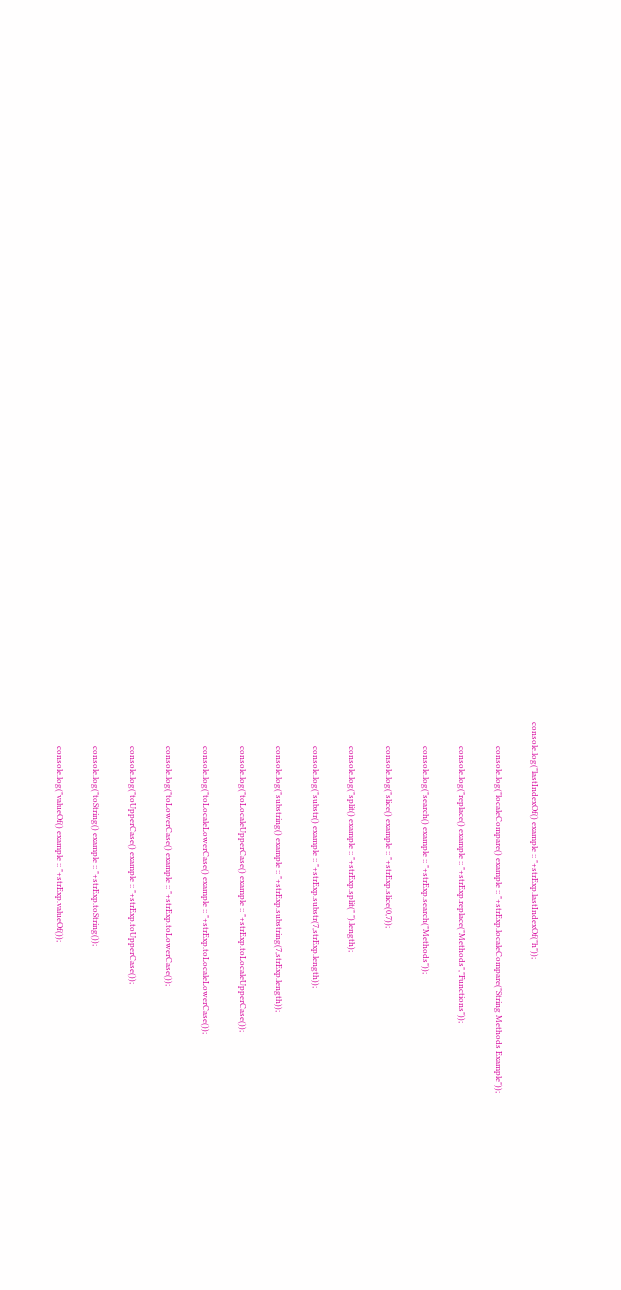console.log("lastIndexOf() example :: "+strExp.lastIndexOf("h"));

            console.log("localeCompare() example :: "+strExp.localeCompare("String Methods Example"));

            console.log("replace() example :: "+strExp.replace("Methods","Functions"));

            console.log("search() example :: "+strExp.search("Methods"));

            console.log("slice() example :: "+strExp.slice(0,7));

            console.log("split() example :: "+strExp.split(" ").length);

            console.log("substr() example :: "+strExp.substr(7,strExp.length));

            console.log("substring() example :: "+strExp.substring(7,strExp.length));

            console.log("toLocaleUpperCase() example :: "+strExp.toLocaleUpperCase());

            console.log("toLocaleLowerCase() example :: "+strExp.toLocaleLowerCase());

            console.log("toLowerCase() example :: "+strExp.toLowerCase());

            console.log("toUpperCase() example :: "+strExp.toUpperCase());

            console.log("toString() example :: "+strExp.toString());

            console.log("valueOf() example :: "+strExp.valueOf());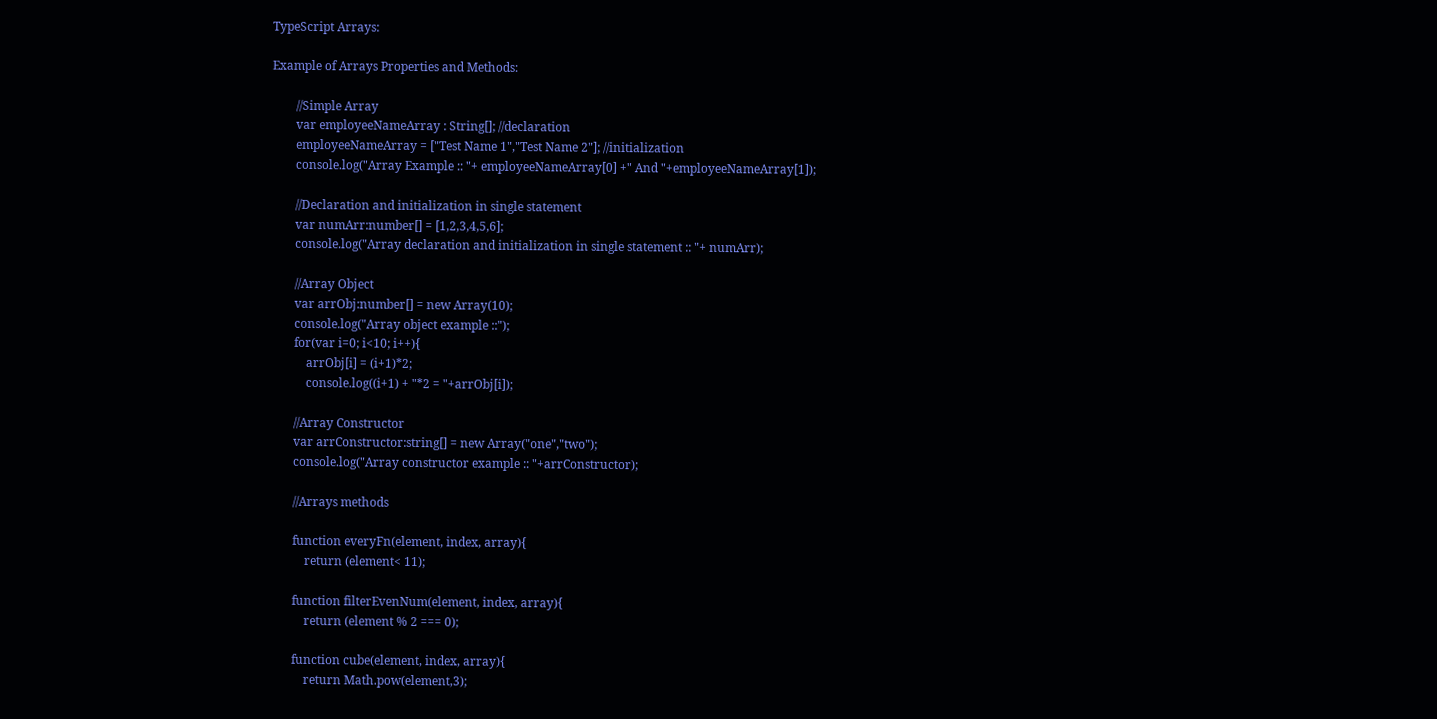TypeScript Arrays:

Example of Arrays Properties and Methods:

        //Simple Array
        var employeeNameArray : String[]; //declaration
        employeeNameArray = ["Test Name 1","Test Name 2"]; //initialization
        console.log("Array Example :: "+ employeeNameArray[0] +" And "+employeeNameArray[1]);

        //Declaration and initialization in single statement
        var numArr:number[] = [1,2,3,4,5,6];
        console.log("Array declaration and initialization in single statement :: "+ numArr);

        //Array Object
        var arrObj:number[] = new Array(10);
        console.log("Array object example ::");
        for(var i=0; i<10; i++){
            arrObj[i] = (i+1)*2;
            console.log((i+1) + "*2 = "+arrObj[i]);

        //Array Constructor
        var arrConstructor:string[] = new Array("one","two");
        console.log("Array constructor example :: "+arrConstructor);

        //Arrays methods

        function everyFn(element, index, array){
            return (element< 11);

        function filterEvenNum(element, index, array){
            return (element % 2 === 0);

        function cube(element, index, array){
            return Math.pow(element,3);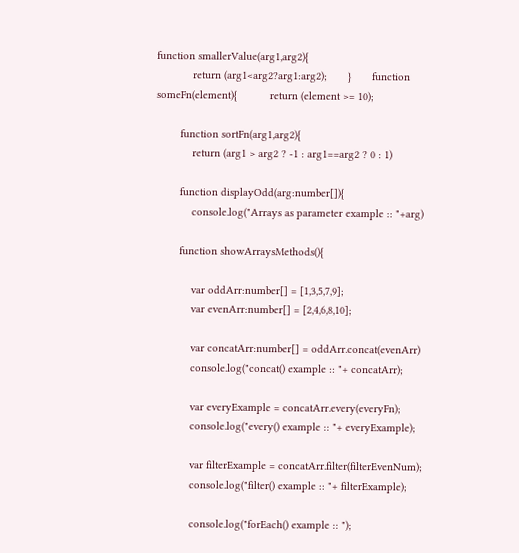function smallerValue(arg1,arg2){
            return (arg1<arg2?arg1:arg2);       }       function someFn(element){           return (element >= 10);

        function sortFn(arg1,arg2){
            return (arg1 > arg2 ? -1 : arg1==arg2 ? 0 : 1)

        function displayOdd(arg:number[]){
            console.log("Arrays as parameter example :: "+arg)

        function showArraysMethods(){

            var oddArr:number[] = [1,3,5,7,9];
            var evenArr:number[] = [2,4,6,8,10];

            var concatArr:number[] = oddArr.concat(evenArr)
            console.log("concat() example :: "+ concatArr);

            var everyExample = concatArr.every(everyFn);
            console.log("every() example :: "+ everyExample);

            var filterExample = concatArr.filter(filterEvenNum);
            console.log("filter() example :: "+ filterExample);

            console.log("forEach() example :: ");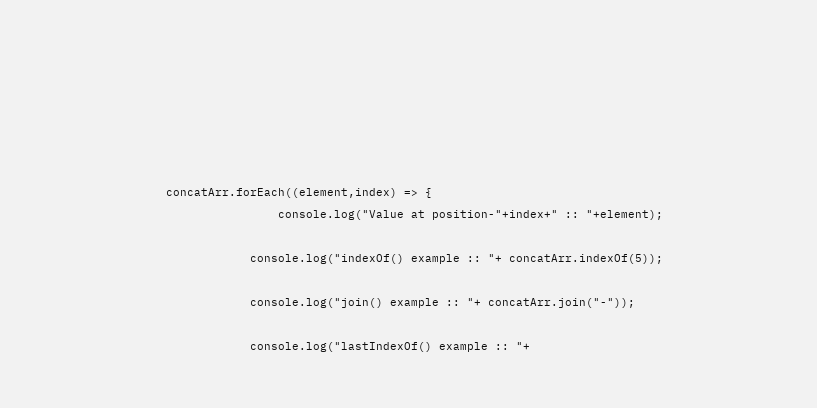concatArr.forEach((element,index) => {
                console.log("Value at position-"+index+" :: "+element);

            console.log("indexOf() example :: "+ concatArr.indexOf(5));

            console.log("join() example :: "+ concatArr.join("-"));

            console.log("lastIndexOf() example :: "+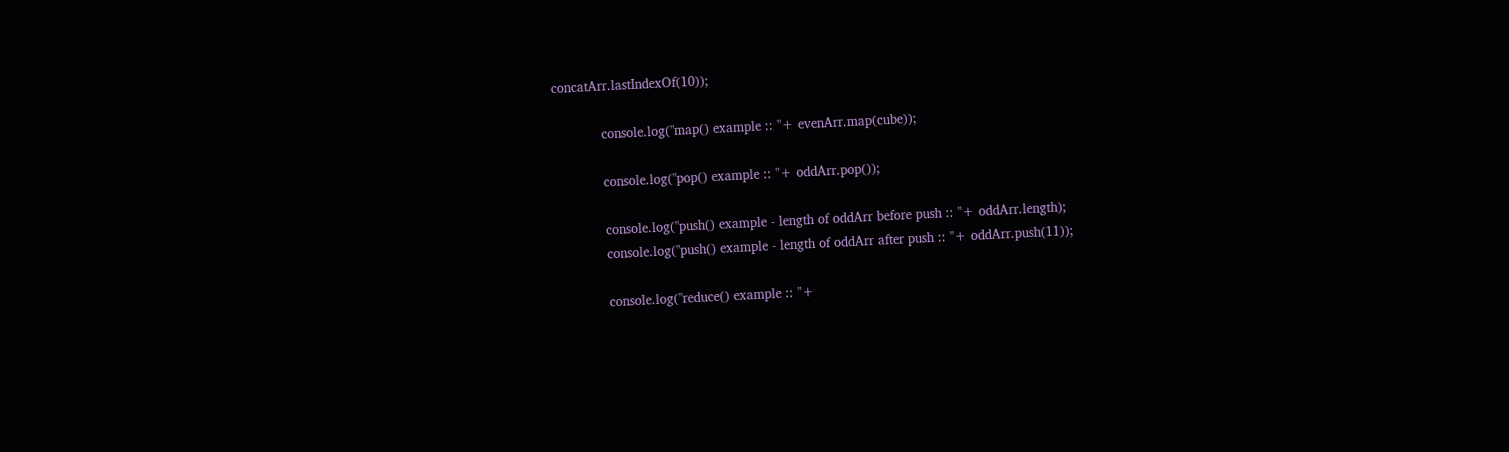concatArr.lastIndexOf(10));

            console.log("map() example :: "+ evenArr.map(cube));

            console.log("pop() example :: "+ oddArr.pop());

            console.log("push() example - length of oddArr before push :: "+ oddArr.length);
            console.log("push() example - length of oddArr after push :: "+ oddArr.push(11));

            console.log("reduce() example :: "+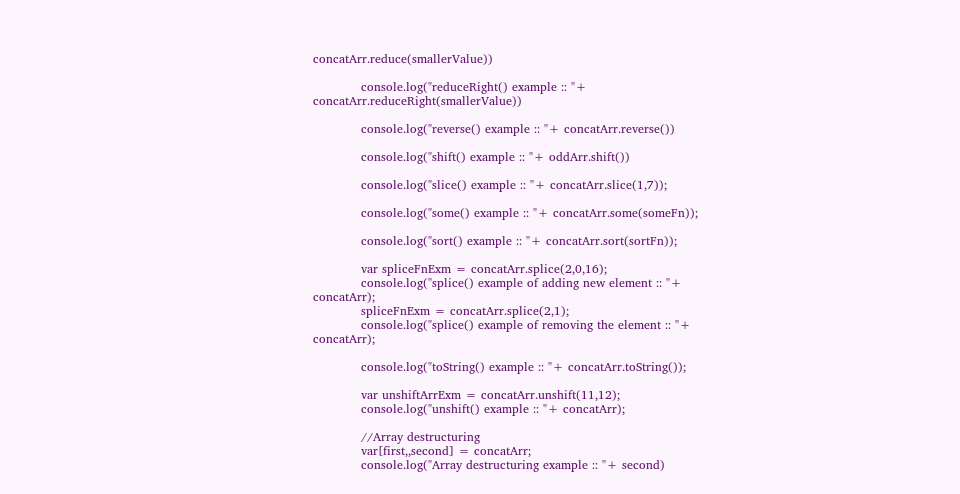concatArr.reduce(smallerValue))

            console.log("reduceRight() example :: "+ concatArr.reduceRight(smallerValue))

            console.log("reverse() example :: "+ concatArr.reverse())

            console.log("shift() example :: "+ oddArr.shift())

            console.log("slice() example :: "+ concatArr.slice(1,7));

            console.log("some() example :: "+ concatArr.some(someFn));

            console.log("sort() example :: "+ concatArr.sort(sortFn));

            var spliceFnExm = concatArr.splice(2,0,16);
            console.log("splice() example of adding new element :: "+ concatArr);
            spliceFnExm = concatArr.splice(2,1);
            console.log("splice() example of removing the element :: "+ concatArr);

            console.log("toString() example :: "+ concatArr.toString());

            var unshiftArrExm = concatArr.unshift(11,12);
            console.log("unshift() example :: "+ concatArr);

            //Array destructuring
            var[first,,second] = concatArr;
            console.log("Array destructuring example :: "+ second)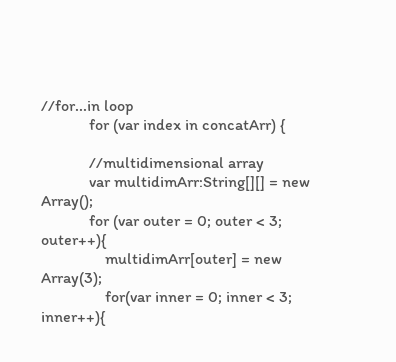//for...in loop
            for (var index in concatArr) {

            //multidimensional array
            var multidimArr:String[][] = new Array();
            for (var outer = 0; outer < 3; outer++){
                multidimArr[outer] = new Array(3);
                for(var inner = 0; inner < 3; inner++){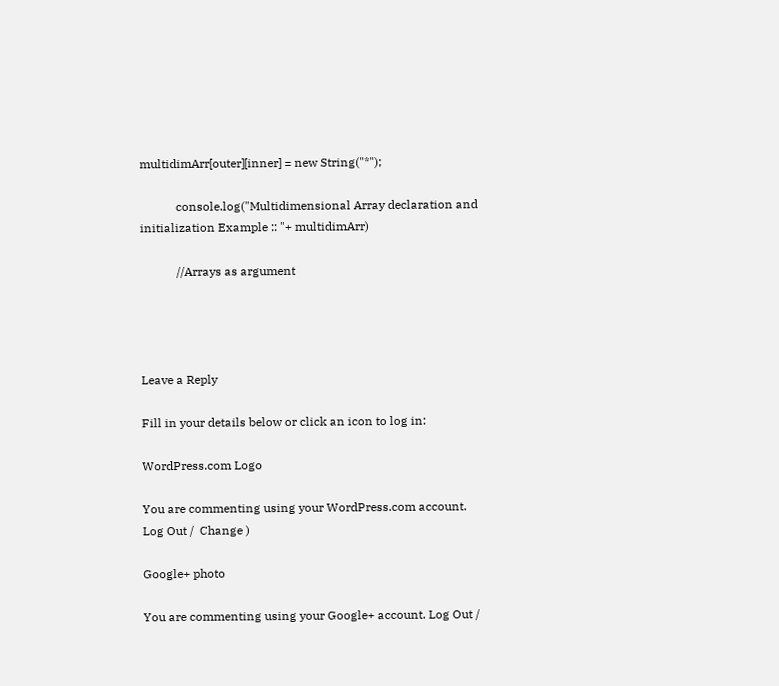multidimArr[outer][inner] = new String("*");

            console.log("Multidimensional Array declaration and initialization Example :: "+ multidimArr)

            //Arrays as argument




Leave a Reply

Fill in your details below or click an icon to log in:

WordPress.com Logo

You are commenting using your WordPress.com account. Log Out /  Change )

Google+ photo

You are commenting using your Google+ account. Log Out /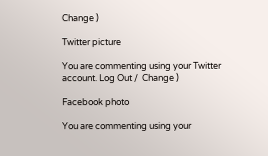Change )

Twitter picture

You are commenting using your Twitter account. Log Out /  Change )

Facebook photo

You are commenting using your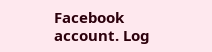Facebook account. Log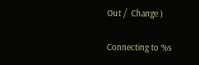Out /  Change )

Connecting to %s